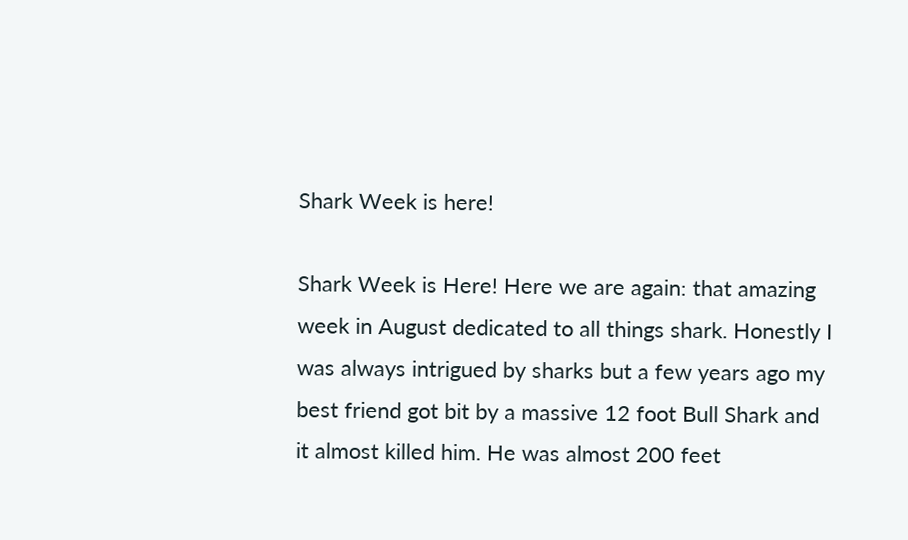Shark Week is here!

Shark Week is Here! Here we are again: that amazing week in August dedicated to all things shark. Honestly I was always intrigued by sharks but a few years ago my best friend got bit by a massive 12 foot Bull Shark and it almost killed him. He was almost 200 feet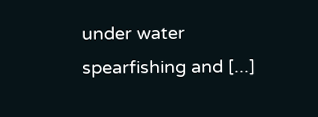under water spearfishing and [...]